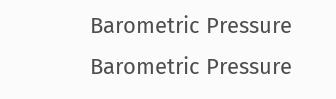Barometric Pressure  Barometric Pressure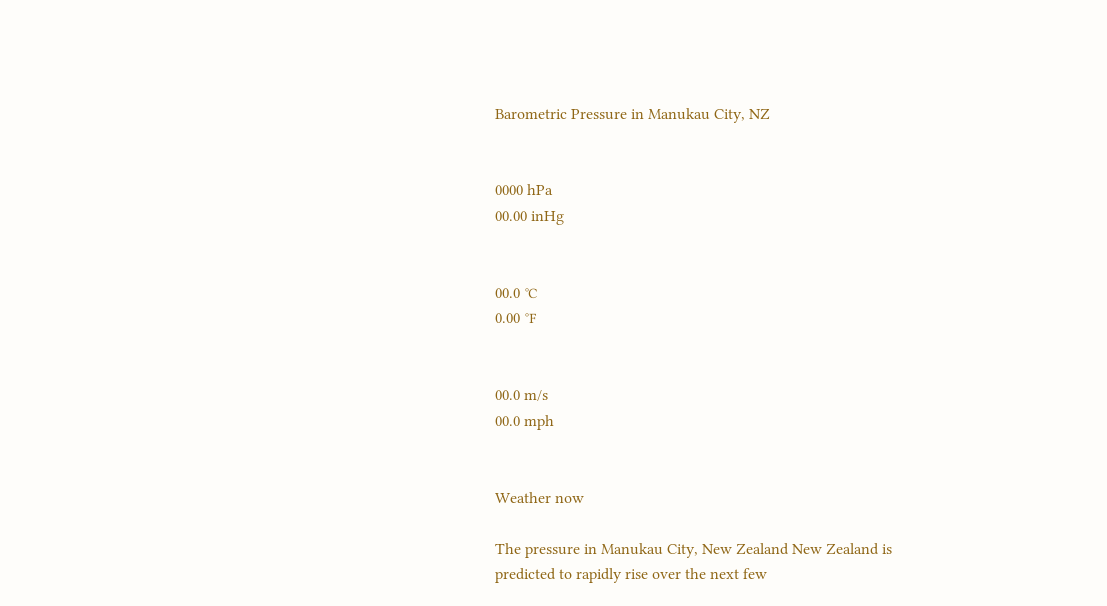Barometric Pressure in Manukau City, NZ


0000 hPa
00.00 inHg


00.0 ℃
0.00 ℉


00.0 m/s
00.0 mph


Weather now

The pressure in Manukau City, New Zealand New Zealand is predicted to rapidly rise over the next few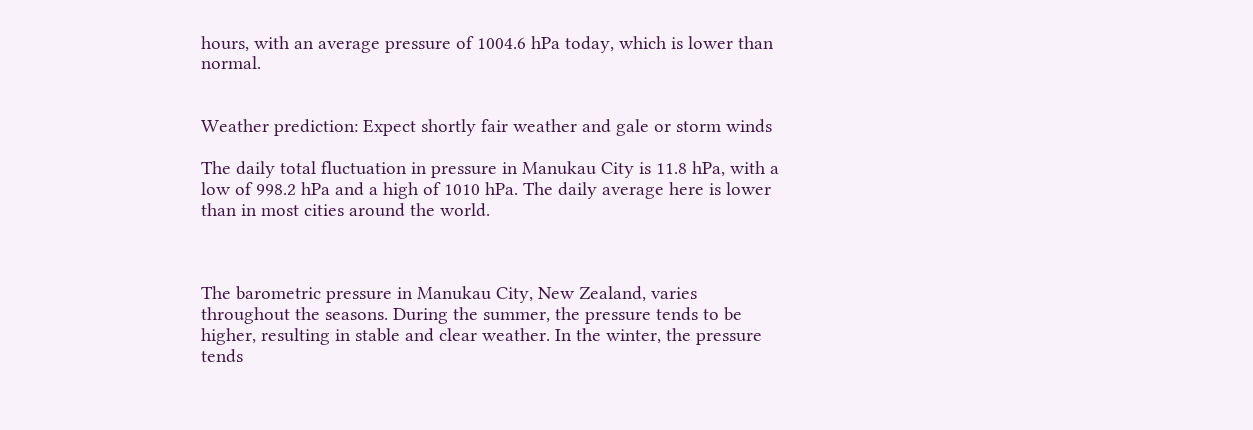hours, with an average pressure of 1004.6 hPa today, which is lower than normal.


Weather prediction: Expect shortly fair weather and gale or storm winds

The daily total fluctuation in pressure in Manukau City is 11.8 hPa, with a low of 998.2 hPa and a high of 1010 hPa. The daily average here is lower than in most cities around the world.



The barometric pressure in Manukau City, New Zealand, varies throughout the seasons. During the summer, the pressure tends to be higher, resulting in stable and clear weather. In the winter, the pressure tends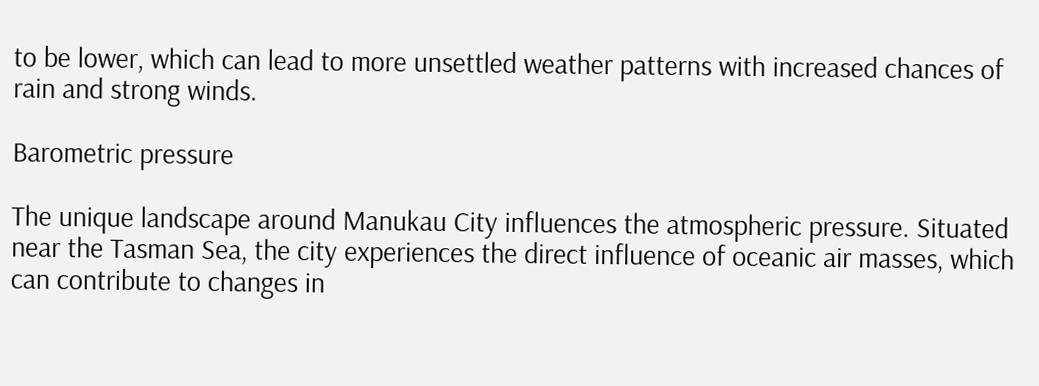to be lower, which can lead to more unsettled weather patterns with increased chances of rain and strong winds.

Barometric pressure

The unique landscape around Manukau City influences the atmospheric pressure. Situated near the Tasman Sea, the city experiences the direct influence of oceanic air masses, which can contribute to changes in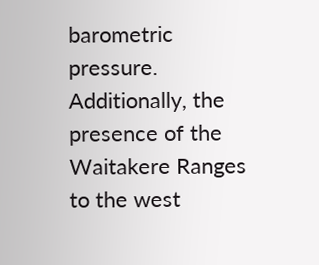barometric pressure. Additionally, the presence of the Waitakere Ranges to the west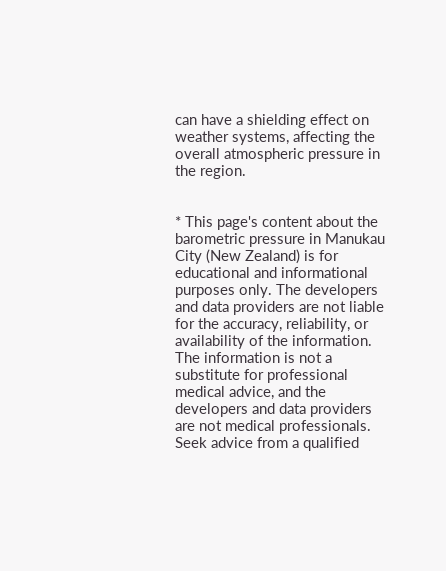can have a shielding effect on weather systems, affecting the overall atmospheric pressure in the region.


* This page's content about the barometric pressure in Manukau City (New Zealand) is for educational and informational purposes only. The developers and data providers are not liable for the accuracy, reliability, or availability of the information. The information is not a substitute for professional medical advice, and the developers and data providers are not medical professionals. Seek advice from a qualified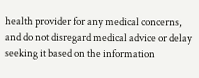health provider for any medical concerns, and do not disregard medical advice or delay seeking it based on the information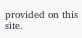provided on this site.